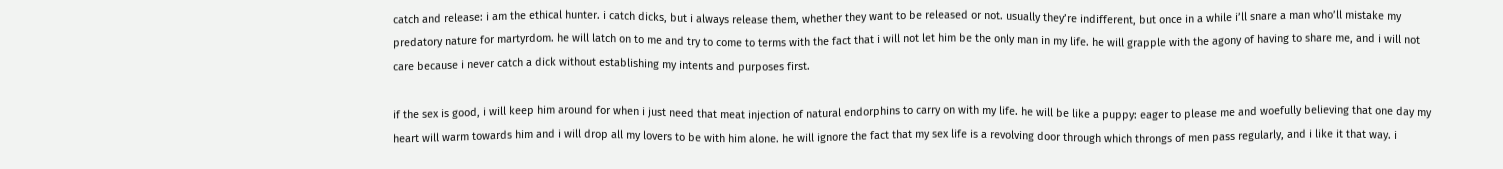catch and release: i am the ethical hunter. i catch dicks, but i always release them, whether they want to be released or not. usually they’re indifferent, but once in a while i’ll snare a man who’ll mistake my predatory nature for martyrdom. he will latch on to me and try to come to terms with the fact that i will not let him be the only man in my life. he will grapple with the agony of having to share me, and i will not care because i never catch a dick without establishing my intents and purposes first.

if the sex is good, i will keep him around for when i just need that meat injection of natural endorphins to carry on with my life. he will be like a puppy: eager to please me and woefully believing that one day my heart will warm towards him and i will drop all my lovers to be with him alone. he will ignore the fact that my sex life is a revolving door through which throngs of men pass regularly, and i like it that way. i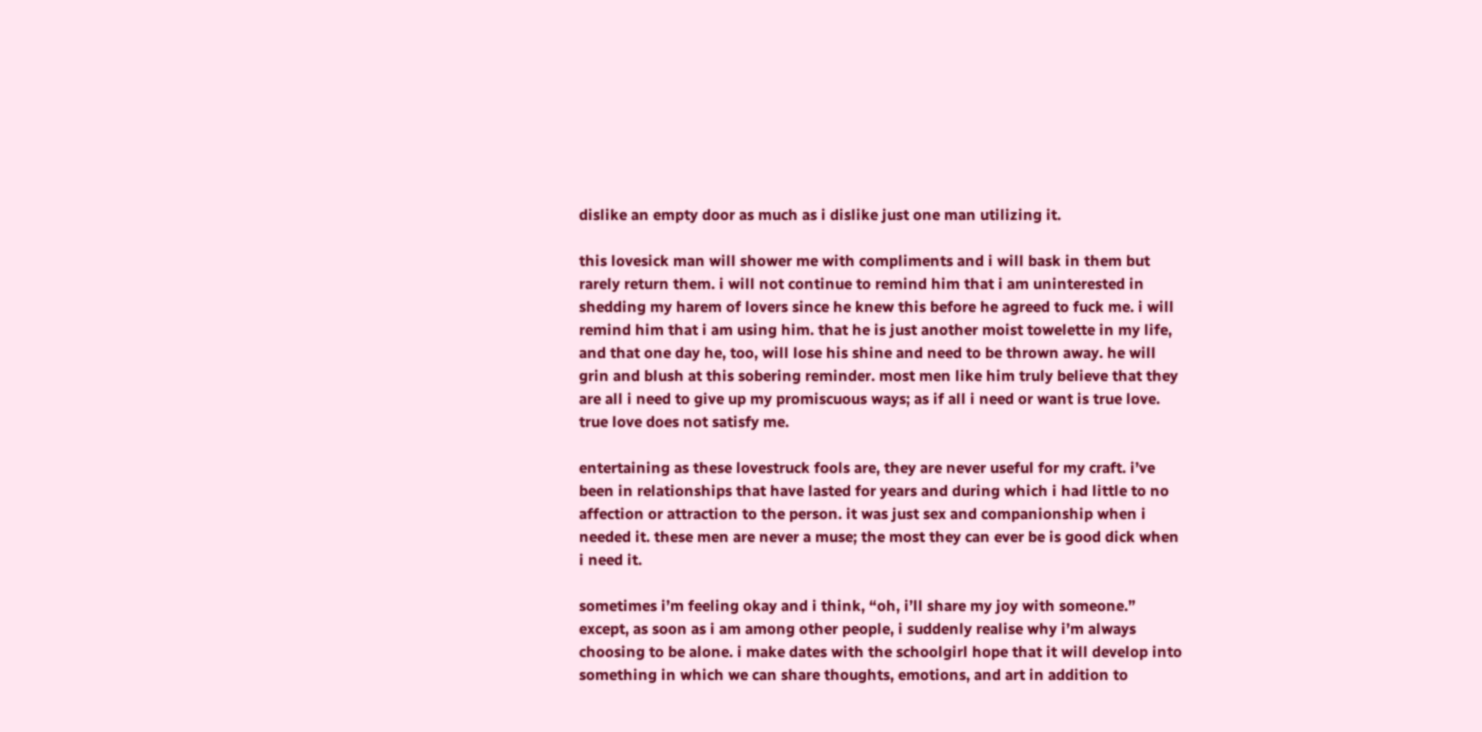dislike an empty door as much as i dislike just one man utilizing it.

this lovesick man will shower me with compliments and i will bask in them but rarely return them. i will not continue to remind him that i am uninterested in shedding my harem of lovers since he knew this before he agreed to fuck me. i will remind him that i am using him. that he is just another moist towelette in my life, and that one day he, too, will lose his shine and need to be thrown away. he will grin and blush at this sobering reminder. most men like him truly believe that they are all i need to give up my promiscuous ways; as if all i need or want is true love. true love does not satisfy me.

entertaining as these lovestruck fools are, they are never useful for my craft. i’ve been in relationships that have lasted for years and during which i had little to no affection or attraction to the person. it was just sex and companionship when i needed it. these men are never a muse; the most they can ever be is good dick when i need it.

sometimes i’m feeling okay and i think, “oh, i’ll share my joy with someone.” except, as soon as i am among other people, i suddenly realise why i’m always choosing to be alone. i make dates with the schoolgirl hope that it will develop into something in which we can share thoughts, emotions, and art in addition to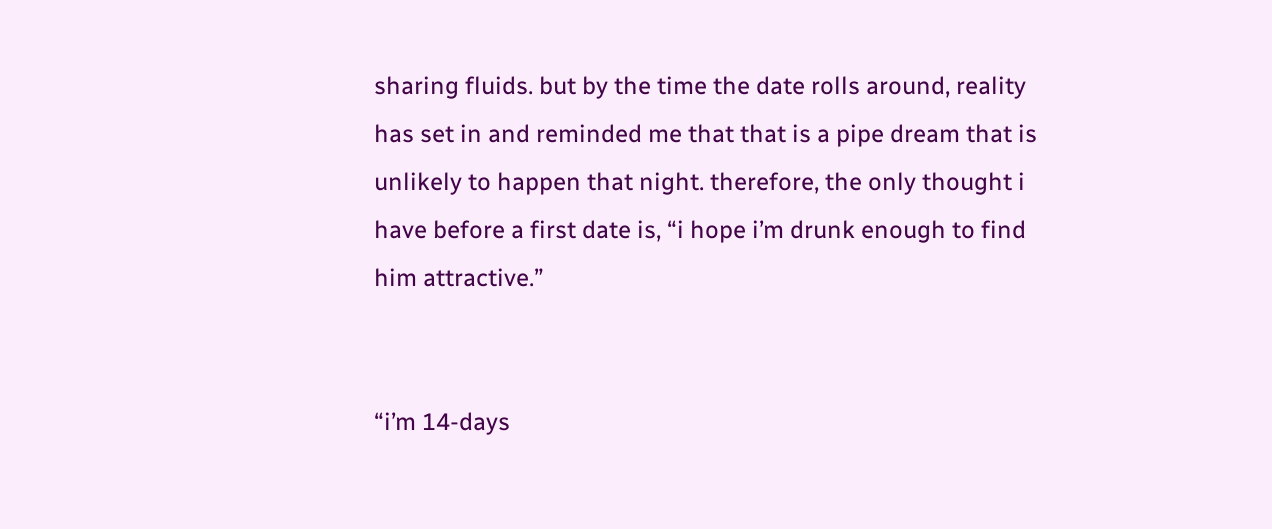sharing fluids. but by the time the date rolls around, reality has set in and reminded me that that is a pipe dream that is unlikely to happen that night. therefore, the only thought i have before a first date is, “i hope i’m drunk enough to find him attractive.”


“i’m 14-days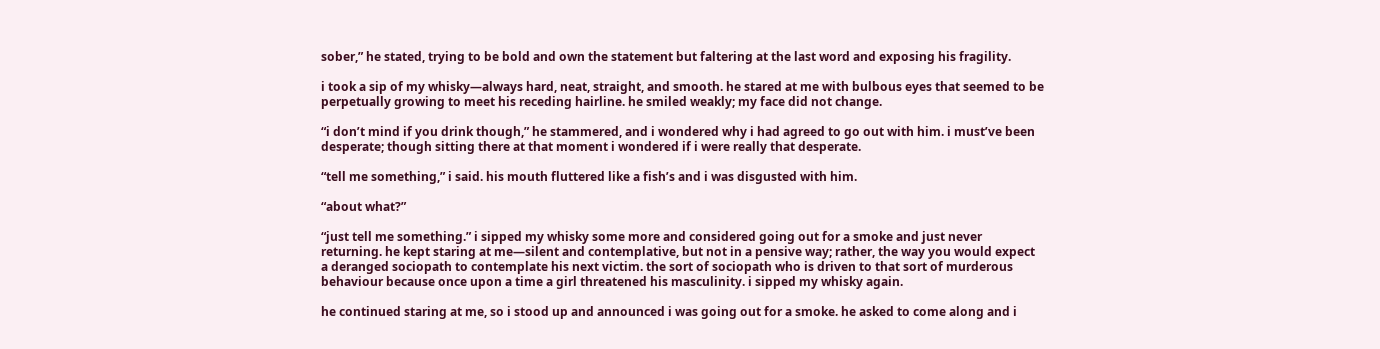sober,” he stated, trying to be bold and own the statement but faltering at the last word and exposing his fragility.

i took a sip of my whisky—always hard, neat, straight, and smooth. he stared at me with bulbous eyes that seemed to be perpetually growing to meet his receding hairline. he smiled weakly; my face did not change.

“i don’t mind if you drink though,” he stammered, and i wondered why i had agreed to go out with him. i must’ve been desperate; though sitting there at that moment i wondered if i were really that desperate.

“tell me something,” i said. his mouth fluttered like a fish’s and i was disgusted with him.

“about what?”

“just tell me something.” i sipped my whisky some more and considered going out for a smoke and just never returning. he kept staring at me—silent and contemplative, but not in a pensive way; rather, the way you would expect a deranged sociopath to contemplate his next victim. the sort of sociopath who is driven to that sort of murderous behaviour because once upon a time a girl threatened his masculinity. i sipped my whisky again.

he continued staring at me, so i stood up and announced i was going out for a smoke. he asked to come along and i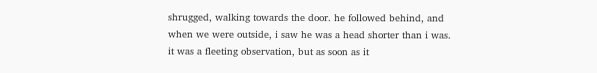shrugged, walking towards the door. he followed behind, and when we were outside, i saw he was a head shorter than i was. it was a fleeting observation, but as soon as it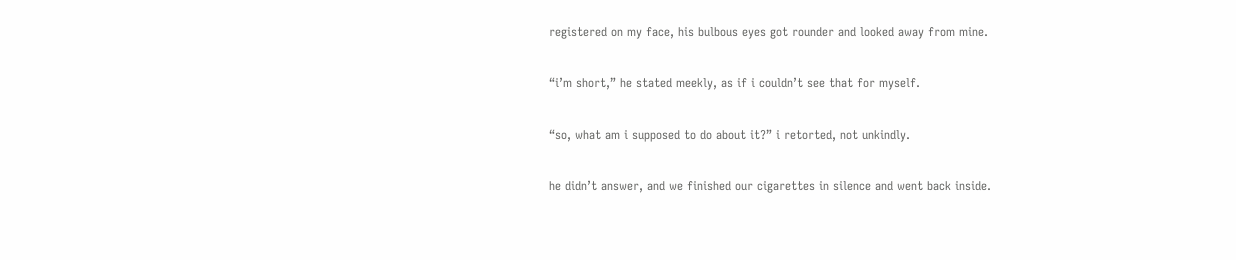registered on my face, his bulbous eyes got rounder and looked away from mine.

“i’m short,” he stated meekly, as if i couldn’t see that for myself.

“so, what am i supposed to do about it?” i retorted, not unkindly.

he didn’t answer, and we finished our cigarettes in silence and went back inside.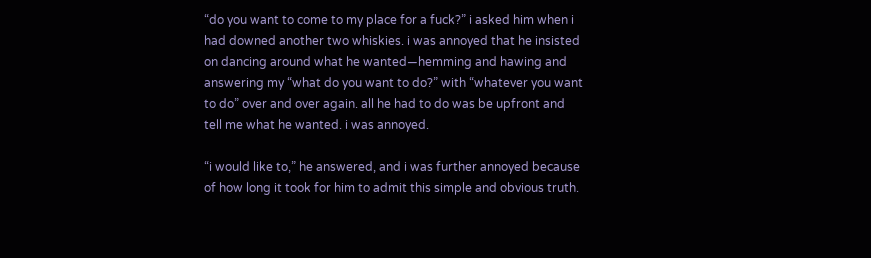“do you want to come to my place for a fuck?” i asked him when i had downed another two whiskies. i was annoyed that he insisted on dancing around what he wanted—hemming and hawing and answering my “what do you want to do?” with “whatever you want to do” over and over again. all he had to do was be upfront and tell me what he wanted. i was annoyed.

“i would like to,” he answered, and i was further annoyed because of how long it took for him to admit this simple and obvious truth.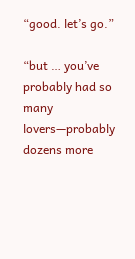“good. let’s go.”

“but … you’ve probably had so many lovers—probably dozens more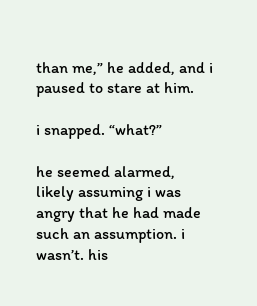than me,” he added, and i paused to stare at him.

i snapped. “what?”

he seemed alarmed, likely assuming i was angry that he had made such an assumption. i wasn’t. his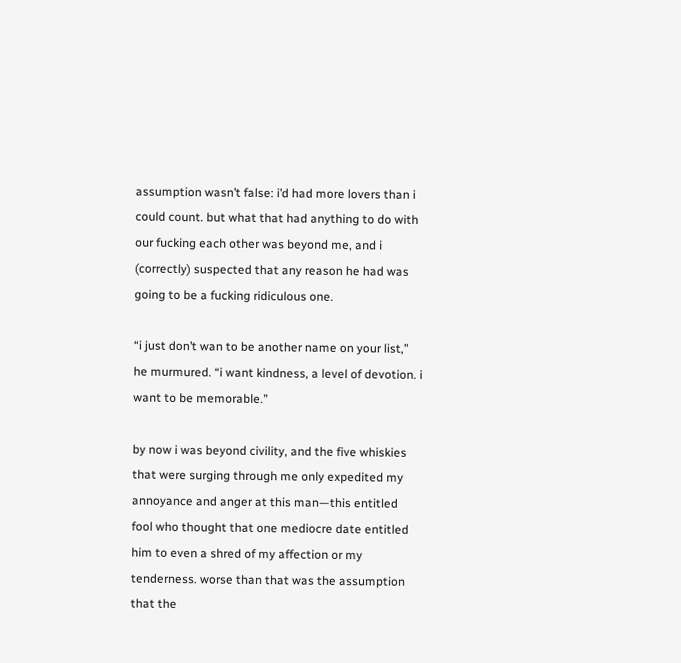assumption wasn’t false: i’d had more lovers than i could count. but what that had anything to do with our fucking each other was beyond me, and i (correctly) suspected that any reason he had was going to be a fucking ridiculous one.

“i just don’t wan to be another name on your list,” he murmured. “i want kindness, a level of devotion. i want to be memorable.”

by now i was beyond civility, and the five whiskies that were surging through me only expedited my annoyance and anger at this man—this entitled fool who thought that one mediocre date entitled him to even a shred of my affection or my tenderness. worse than that was the assumption that the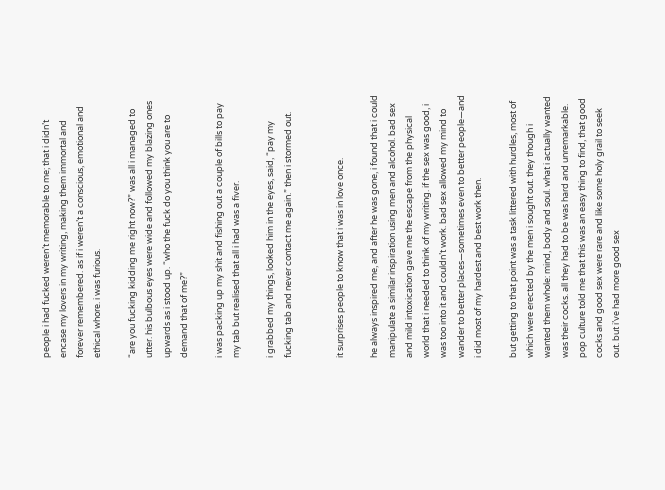people i had fucked weren’t memorable to me; that i didn’t encase my lovers in my writing, making them immortal and forever remembered. as if i weren’t a conscious, emotional and ethical whore. i was furious.

“are you fucking kidding me right now?” was all i managed to utter. his bulbous eyes were wide and followed my blazing ones upwards as i stood up. “who the fuck do you think you are to demand that of me?”

i was packing up my shit and fishing out a couple of bills to pay my tab but realised that all i had was a fiver.

i grabbed my things, looked him in the eyes, said, “pay my fucking tab and never contact me again.” then i stormed out.


it surprises people to know that i was in love once.

he always inspired me, and after he was gone, i found that i could manipulate a similar inspiration using men and alcohol. bad sex and mild intoxication gave me the escape from the physical world that i needed to think of my writing. if the sex was good, i was too into it and couldn’t work. bad sex allowed my mind to wander to better places—sometimes even to better people—and i did most of my hardest and best work then.

but getting to that point was a task littered with hurdles, most of which were erected by the men i sought out. they though i wanted them whole: mind, body and soul. what i actually wanted was their cocks. all they had to be was hard and unremarkable. pop culture told me that this was an easy thing to find, that good cocks and good sex were rare and like some holy grail to seek out. but i’ve had more good sex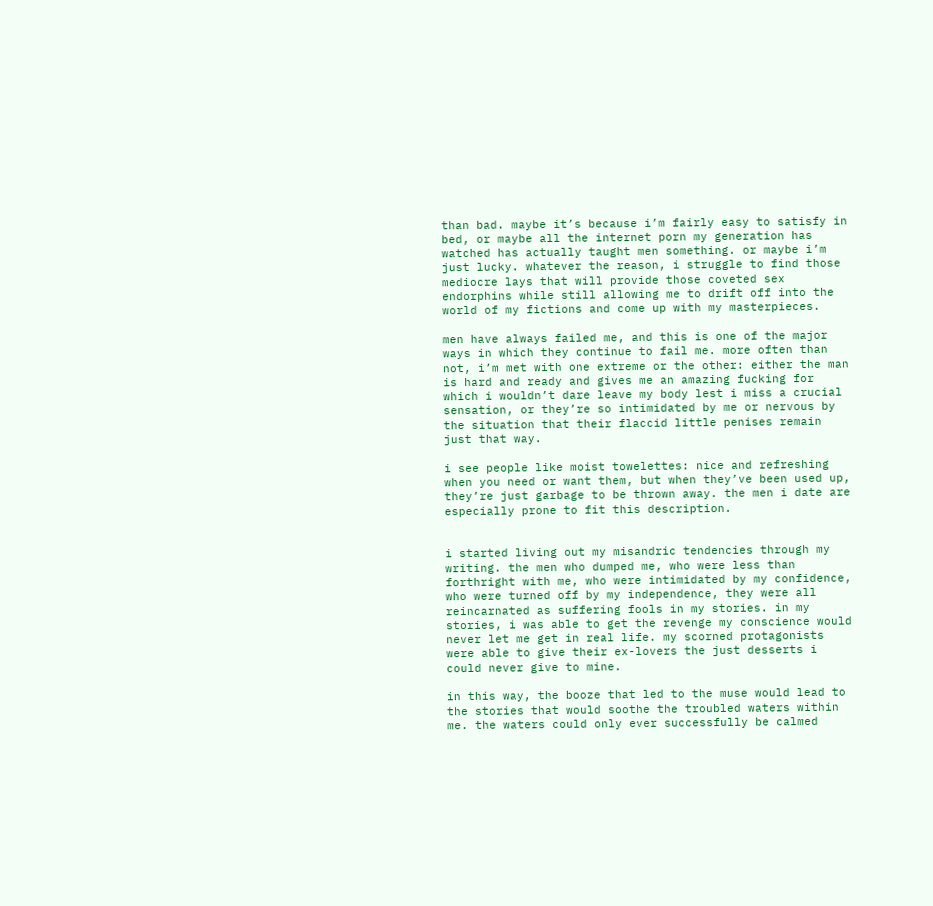than bad. maybe it’s because i’m fairly easy to satisfy in bed, or maybe all the internet porn my generation has watched has actually taught men something. or maybe i’m just lucky. whatever the reason, i struggle to find those mediocre lays that will provide those coveted sex endorphins while still allowing me to drift off into the world of my fictions and come up with my masterpieces.

men have always failed me, and this is one of the major ways in which they continue to fail me. more often than not, i’m met with one extreme or the other: either the man is hard and ready and gives me an amazing fucking for which i wouldn’t dare leave my body lest i miss a crucial sensation, or they’re so intimidated by me or nervous by the situation that their flaccid little penises remain just that way.

i see people like moist towelettes: nice and refreshing when you need or want them, but when they’ve been used up, they’re just garbage to be thrown away. the men i date are especially prone to fit this description.


i started living out my misandric tendencies through my writing. the men who dumped me, who were less than forthright with me, who were intimidated by my confidence, who were turned off by my independence, they were all reincarnated as suffering fools in my stories. in my stories, i was able to get the revenge my conscience would never let me get in real life. my scorned protagonists were able to give their ex-lovers the just desserts i could never give to mine.

in this way, the booze that led to the muse would lead to the stories that would soothe the troubled waters within me. the waters could only ever successfully be calmed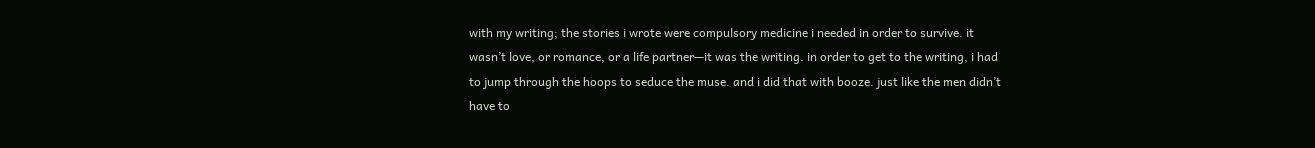with my writing; the stories i wrote were compulsory medicine i needed in order to survive. it wasn’t love, or romance, or a life partner—it was the writing. in order to get to the writing, i had to jump through the hoops to seduce the muse. and i did that with booze. just like the men didn’t have to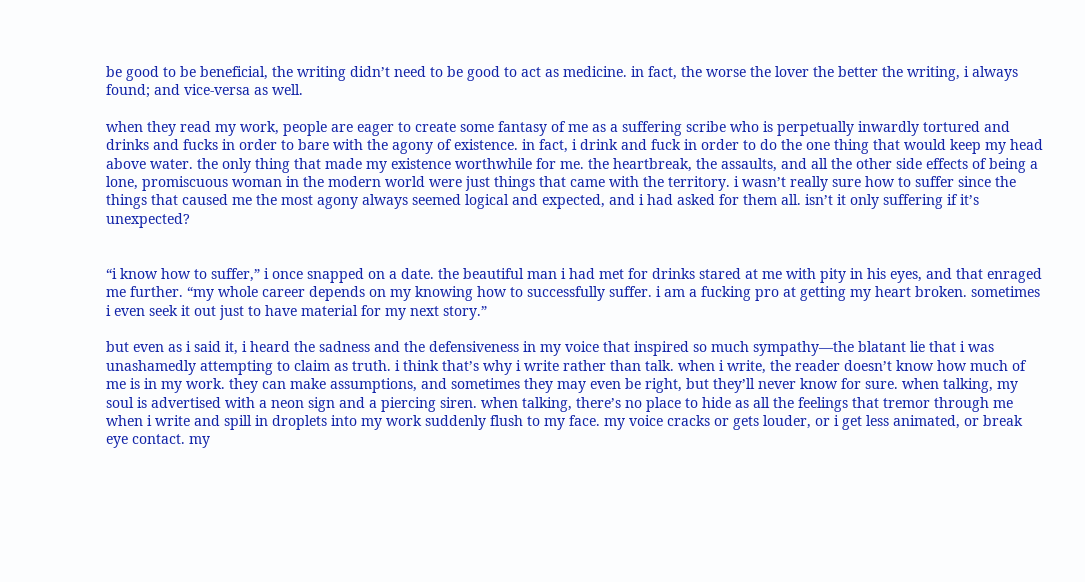be good to be beneficial, the writing didn’t need to be good to act as medicine. in fact, the worse the lover the better the writing, i always found; and vice-versa as well.

when they read my work, people are eager to create some fantasy of me as a suffering scribe who is perpetually inwardly tortured and drinks and fucks in order to bare with the agony of existence. in fact, i drink and fuck in order to do the one thing that would keep my head above water. the only thing that made my existence worthwhile for me. the heartbreak, the assaults, and all the other side effects of being a lone, promiscuous woman in the modern world were just things that came with the territory. i wasn’t really sure how to suffer since the things that caused me the most agony always seemed logical and expected, and i had asked for them all. isn’t it only suffering if it’s unexpected?


“i know how to suffer,” i once snapped on a date. the beautiful man i had met for drinks stared at me with pity in his eyes, and that enraged me further. “my whole career depends on my knowing how to successfully suffer. i am a fucking pro at getting my heart broken. sometimes i even seek it out just to have material for my next story.”

but even as i said it, i heard the sadness and the defensiveness in my voice that inspired so much sympathy—the blatant lie that i was unashamedly attempting to claim as truth. i think that’s why i write rather than talk. when i write, the reader doesn’t know how much of me is in my work. they can make assumptions, and sometimes they may even be right, but they’ll never know for sure. when talking, my soul is advertised with a neon sign and a piercing siren. when talking, there’s no place to hide as all the feelings that tremor through me when i write and spill in droplets into my work suddenly flush to my face. my voice cracks or gets louder, or i get less animated, or break eye contact. my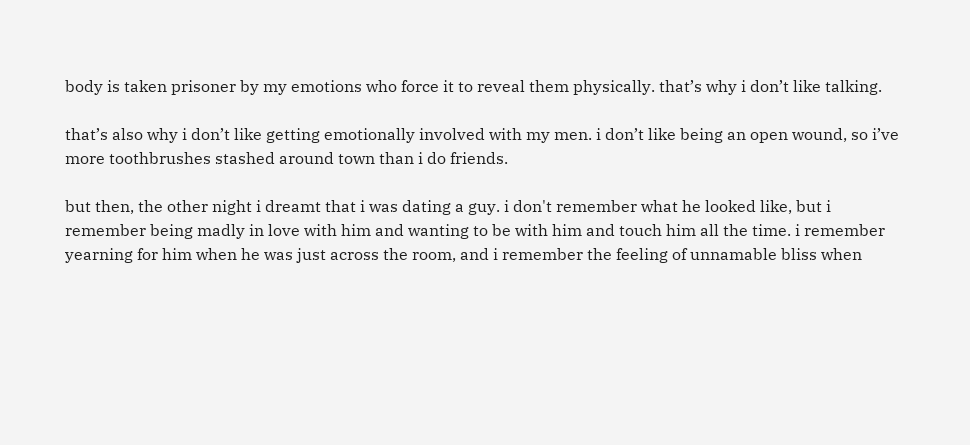body is taken prisoner by my emotions who force it to reveal them physically. that’s why i don’t like talking.

that’s also why i don’t like getting emotionally involved with my men. i don’t like being an open wound, so i’ve more toothbrushes stashed around town than i do friends.

but then, the other night i dreamt that i was dating a guy. i don't remember what he looked like, but i remember being madly in love with him and wanting to be with him and touch him all the time. i remember yearning for him when he was just across the room, and i remember the feeling of unnamable bliss when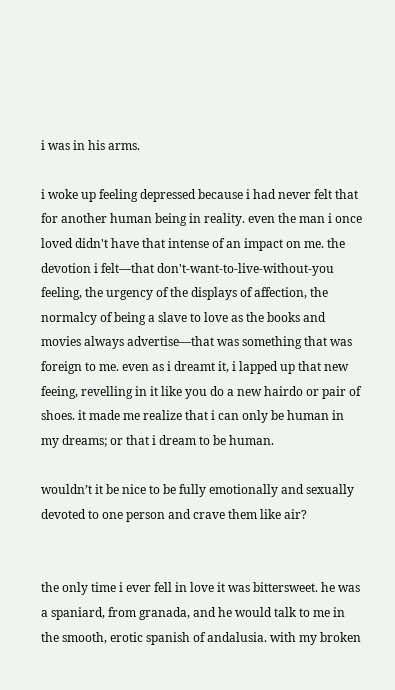i was in his arms.

i woke up feeling depressed because i had never felt that for another human being in reality. even the man i once loved didn't have that intense of an impact on me. the devotion i felt—that don't-want-to-live-without-you feeling, the urgency of the displays of affection, the normalcy of being a slave to love as the books and movies always advertise—that was something that was foreign to me. even as i dreamt it, i lapped up that new feeing, revelling in it like you do a new hairdo or pair of shoes. it made me realize that i can only be human in my dreams; or that i dream to be human.

wouldn’t it be nice to be fully emotionally and sexually devoted to one person and crave them like air?


the only time i ever fell in love it was bittersweet. he was a spaniard, from granada, and he would talk to me in the smooth, erotic spanish of andalusia. with my broken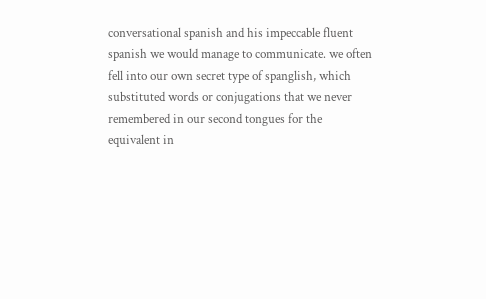conversational spanish and his impeccable fluent spanish we would manage to communicate. we often fell into our own secret type of spanglish, which substituted words or conjugations that we never remembered in our second tongues for the equivalent in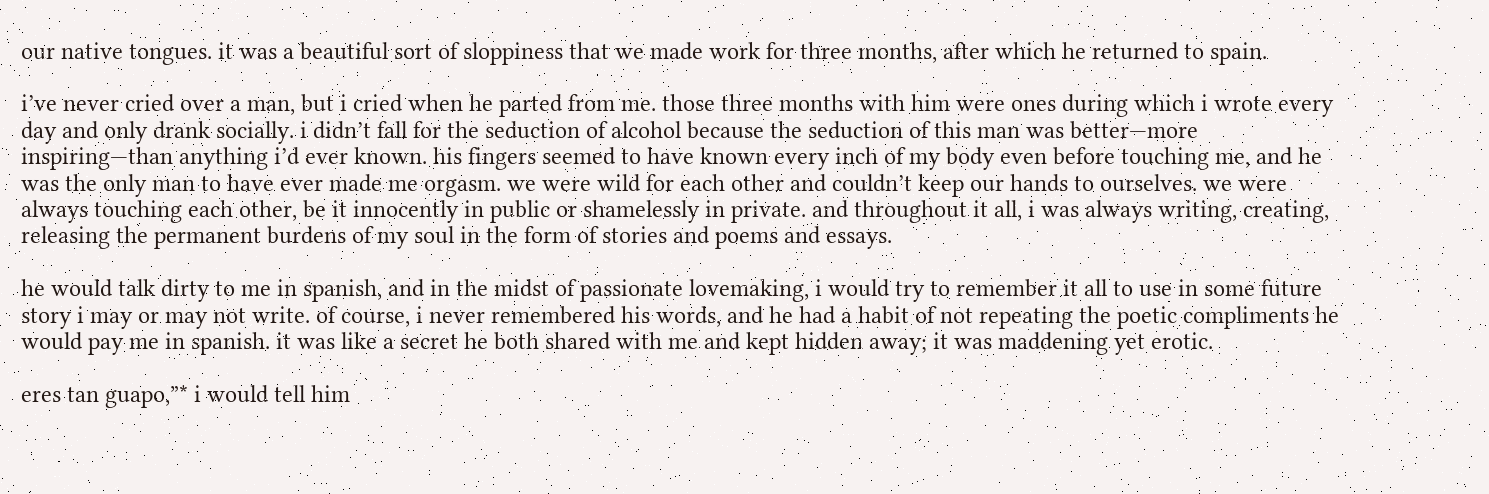our native tongues. it was a beautiful sort of sloppiness that we made work for three months, after which he returned to spain.

i’ve never cried over a man, but i cried when he parted from me. those three months with him were ones during which i wrote every day and only drank socially. i didn’t fall for the seduction of alcohol because the seduction of this man was better—more inspiring—than anything i’d ever known. his fingers seemed to have known every inch of my body even before touching me, and he was the only man to have ever made me orgasm. we were wild for each other and couldn’t keep our hands to ourselves. we were always touching each other, be it innocently in public or shamelessly in private. and throughout it all, i was always writing, creating, releasing the permanent burdens of my soul in the form of stories and poems and essays.

he would talk dirty to me in spanish, and in the midst of passionate lovemaking, i would try to remember it all to use in some future story i may or may not write. of course, i never remembered his words, and he had a habit of not repeating the poetic compliments he would pay me in spanish. it was like a secret he both shared with me and kept hidden away; it was maddening yet erotic.

eres tan guapo,”* i would tell him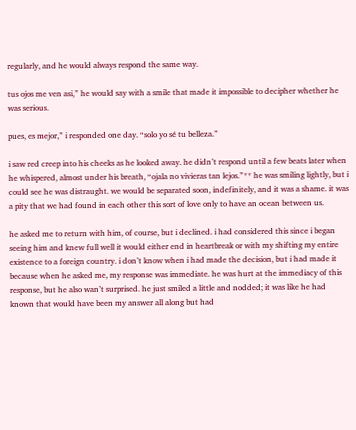regularly, and he would always respond the same way.

tus ojos me ven asi,” he would say with a smile that made it impossible to decipher whether he was serious.

pues, es mejor,” i responded one day. “solo yo sé tu belleza.”

i saw red creep into his cheeks as he looked away. he didn’t respond until a few beats later when he whispered, almost under his breath, “ojala no vivieras tan lejos.”** he was smiling lightly, but i could see he was distraught. we would be separated soon, indefinitely, and it was a shame. it was a pity that we had found in each other this sort of love only to have an ocean between us.

he asked me to return with him, of course, but i declined. i had considered this since i began seeing him and knew full well it would either end in heartbreak or with my shifting my entire existence to a foreign country. i don’t know when i had made the decision, but i had made it because when he asked me, my response was immediate. he was hurt at the immediacy of this response, but he also wan’t surprised. he just smiled a little and nodded; it was like he had known that would have been my answer all along but had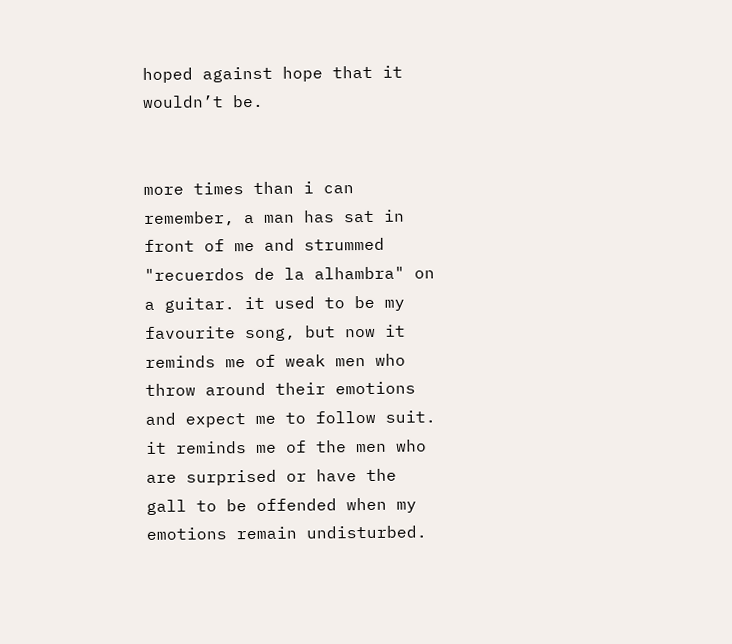hoped against hope that it wouldn’t be.


more times than i can remember, a man has sat in front of me and strummed "recuerdos de la alhambra" on a guitar. it used to be my favourite song, but now it reminds me of weak men who throw around their emotions and expect me to follow suit. it reminds me of the men who are surprised or have the gall to be offended when my emotions remain undisturbed.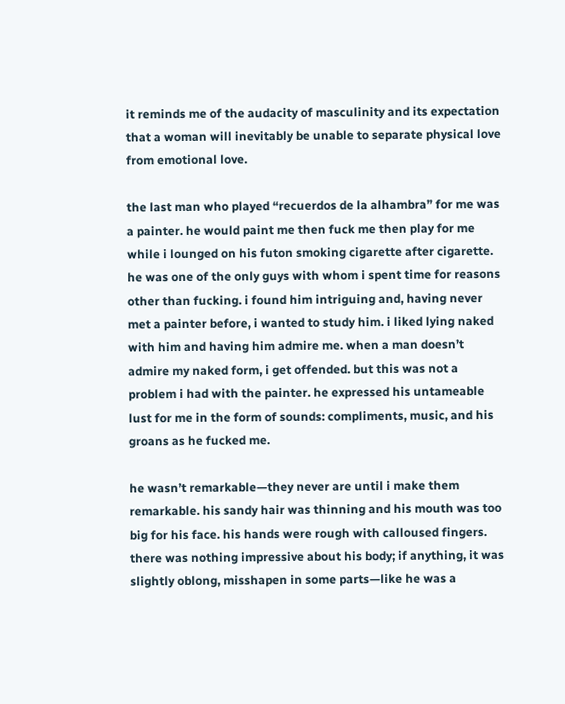it reminds me of the audacity of masculinity and its expectation that a woman will inevitably be unable to separate physical love from emotional love.

the last man who played “recuerdos de la alhambra” for me was a painter. he would paint me then fuck me then play for me while i lounged on his futon smoking cigarette after cigarette. he was one of the only guys with whom i spent time for reasons other than fucking. i found him intriguing and, having never met a painter before, i wanted to study him. i liked lying naked with him and having him admire me. when a man doesn’t admire my naked form, i get offended. but this was not a problem i had with the painter. he expressed his untameable lust for me in the form of sounds: compliments, music, and his groans as he fucked me.

he wasn’t remarkable—they never are until i make them remarkable. his sandy hair was thinning and his mouth was too big for his face. his hands were rough with calloused fingers. there was nothing impressive about his body; if anything, it was slightly oblong, misshapen in some parts—like he was a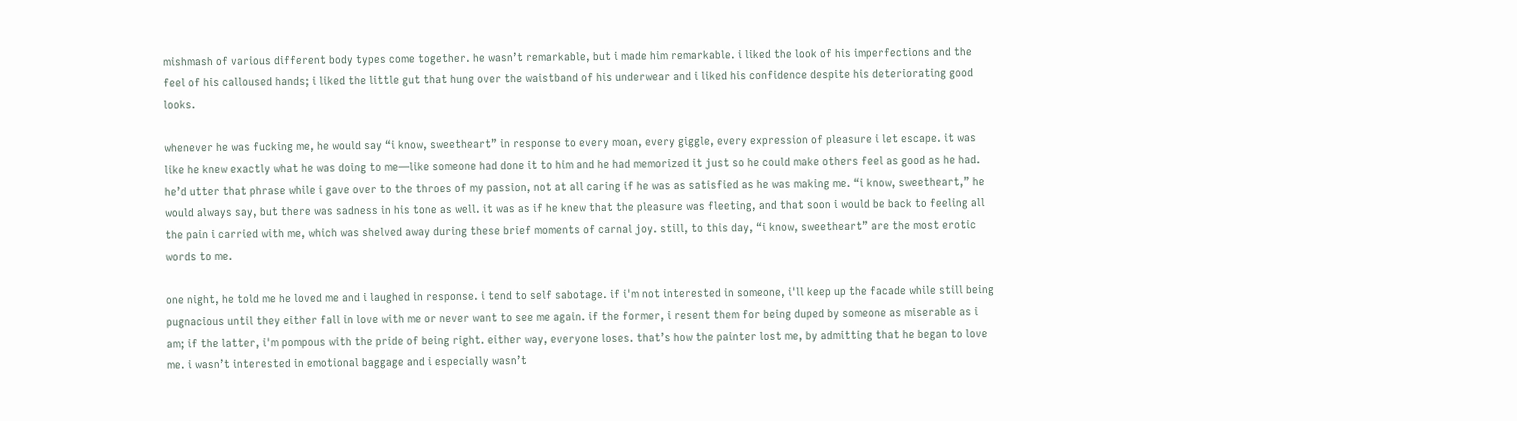mishmash of various different body types come together. he wasn’t remarkable, but i made him remarkable. i liked the look of his imperfections and the feel of his calloused hands; i liked the little gut that hung over the waistband of his underwear and i liked his confidence despite his deteriorating good looks.

whenever he was fucking me, he would say “i know, sweetheart” in response to every moan, every giggle, every expression of pleasure i let escape. it was like he knew exactly what he was doing to me—like someone had done it to him and he had memorized it just so he could make others feel as good as he had. he’d utter that phrase while i gave over to the throes of my passion, not at all caring if he was as satisfied as he was making me. “i know, sweetheart,” he would always say, but there was sadness in his tone as well. it was as if he knew that the pleasure was fleeting, and that soon i would be back to feeling all the pain i carried with me, which was shelved away during these brief moments of carnal joy. still, to this day, “i know, sweetheart” are the most erotic words to me.

one night, he told me he loved me and i laughed in response. i tend to self sabotage. if i'm not interested in someone, i'll keep up the facade while still being pugnacious until they either fall in love with me or never want to see me again. if the former, i resent them for being duped by someone as miserable as i am; if the latter, i'm pompous with the pride of being right. either way, everyone loses. that’s how the painter lost me, by admitting that he began to love me. i wasn’t interested in emotional baggage and i especially wasn’t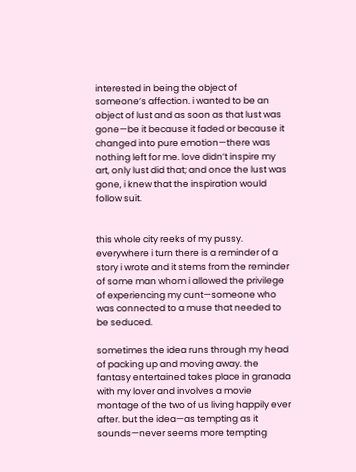interested in being the object of someone’s affection. i wanted to be an object of lust and as soon as that lust was gone—be it because it faded or because it changed into pure emotion—there was nothing left for me. love didn’t inspire my art, only lust did that; and once the lust was gone, i knew that the inspiration would follow suit.


this whole city reeks of my pussy. everywhere i turn there is a reminder of a story i wrote and it stems from the reminder of some man whom i allowed the privilege of experiencing my cunt—someone who was connected to a muse that needed to be seduced.

sometimes the idea runs through my head of packing up and moving away. the fantasy entertained takes place in granada with my lover and involves a movie montage of the two of us living happily ever after. but the idea—as tempting as it sounds—never seems more tempting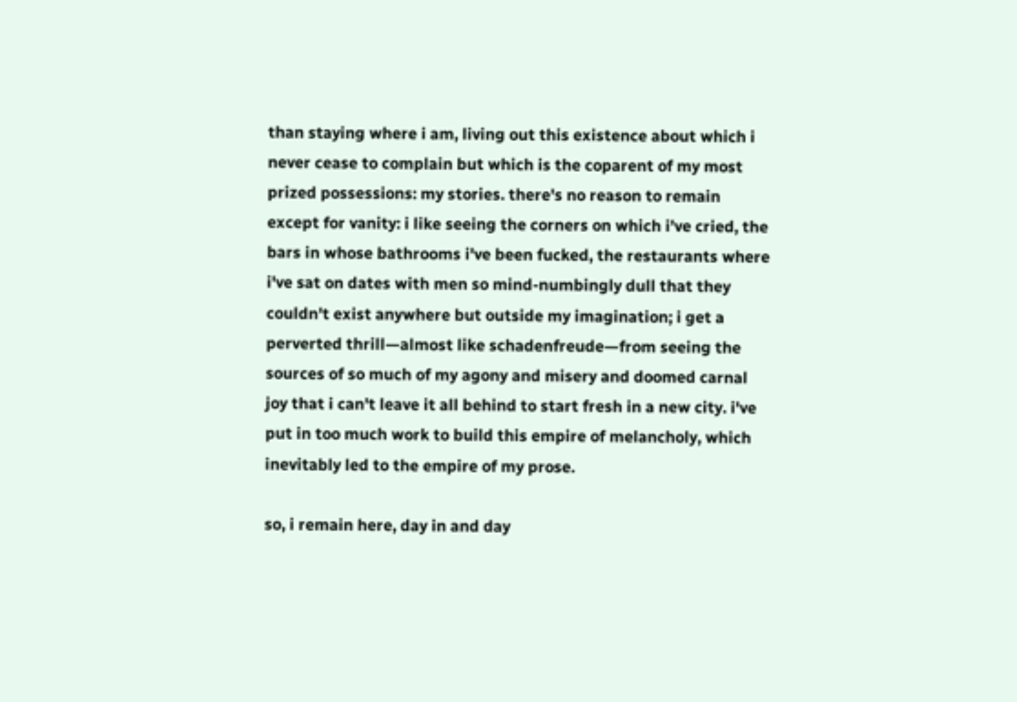than staying where i am, living out this existence about which i never cease to complain but which is the coparent of my most prized possessions: my stories. there's no reason to remain except for vanity: i like seeing the corners on which i've cried, the bars in whose bathrooms i've been fucked, the restaurants where i've sat on dates with men so mind-numbingly dull that they couldn't exist anywhere but outside my imagination; i get a perverted thrill—almost like schadenfreude—from seeing the sources of so much of my agony and misery and doomed carnal joy that i can't leave it all behind to start fresh in a new city. i've put in too much work to build this empire of melancholy, which inevitably led to the empire of my prose.

so, i remain here, day in and day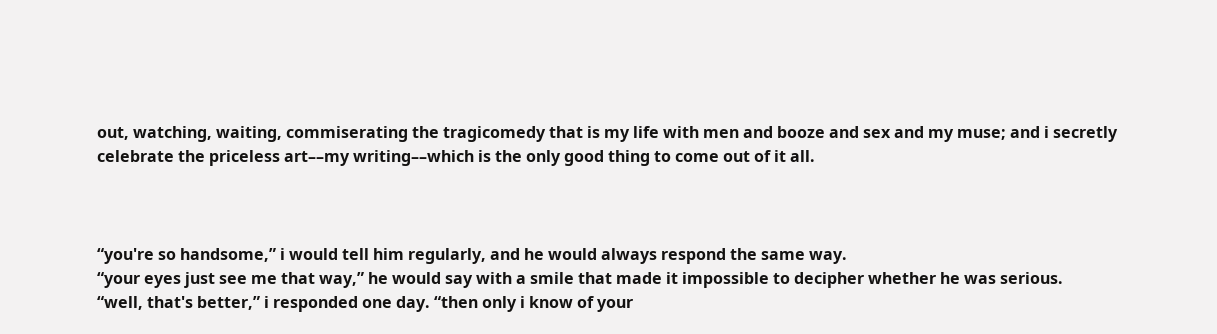out, watching, waiting, commiserating the tragicomedy that is my life with men and booze and sex and my muse; and i secretly celebrate the priceless art––my writing––which is the only good thing to come out of it all.



“you're so handsome,” i would tell him regularly, and he would always respond the same way.
“your eyes just see me that way,” he would say with a smile that made it impossible to decipher whether he was serious.
“well, that's better,” i responded one day. “then only i know of your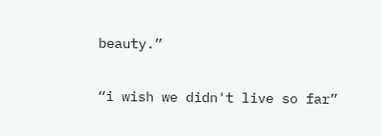beauty.”

“i wish we didn't live so far”